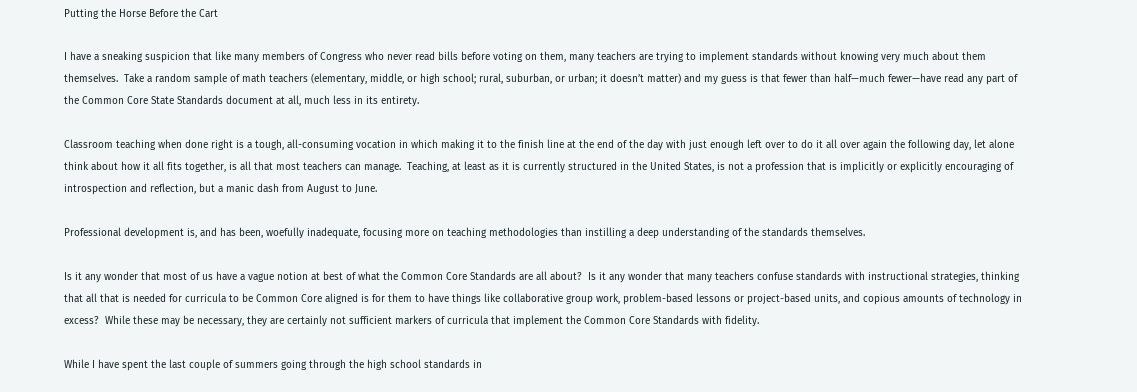Putting the Horse Before the Cart

I have a sneaking suspicion that like many members of Congress who never read bills before voting on them, many teachers are trying to implement standards without knowing very much about them themselves.  Take a random sample of math teachers (elementary, middle, or high school; rural, suburban, or urban; it doesn’t matter) and my guess is that fewer than half—much fewer—have read any part of the Common Core State Standards document at all, much less in its entirety.

Classroom teaching when done right is a tough, all-consuming vocation in which making it to the finish line at the end of the day with just enough left over to do it all over again the following day, let alone think about how it all fits together, is all that most teachers can manage.  Teaching, at least as it is currently structured in the United States, is not a profession that is implicitly or explicitly encouraging of introspection and reflection, but a manic dash from August to June.

Professional development is, and has been, woefully inadequate, focusing more on teaching methodologies than instilling a deep understanding of the standards themselves.

Is it any wonder that most of us have a vague notion at best of what the Common Core Standards are all about?  Is it any wonder that many teachers confuse standards with instructional strategies, thinking that all that is needed for curricula to be Common Core aligned is for them to have things like collaborative group work, problem-based lessons or project-based units, and copious amounts of technology in excess?  While these may be necessary, they are certainly not sufficient markers of curricula that implement the Common Core Standards with fidelity.

While I have spent the last couple of summers going through the high school standards in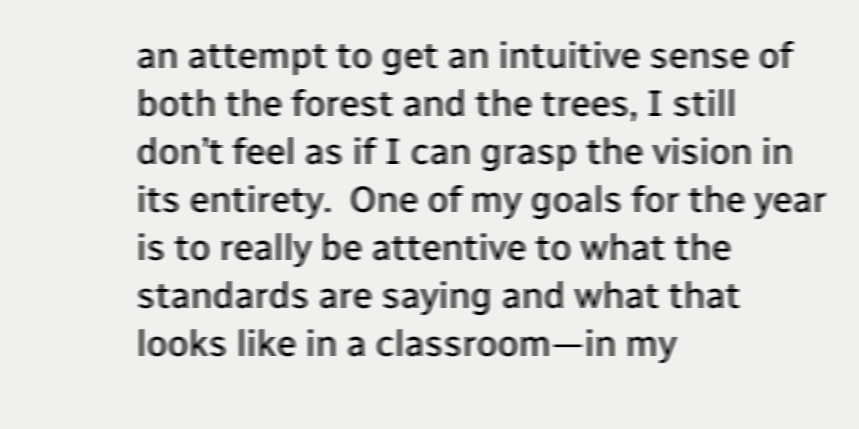an attempt to get an intuitive sense of both the forest and the trees, I still don’t feel as if I can grasp the vision in its entirety.  One of my goals for the year is to really be attentive to what the standards are saying and what that looks like in a classroom—in my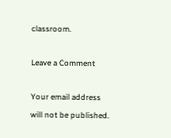classroom.

Leave a Comment

Your email address will not be published.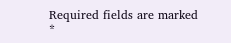Required fields are marked *